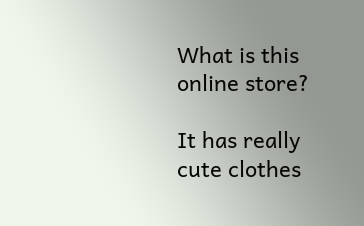What is this online store?

It has really cute clothes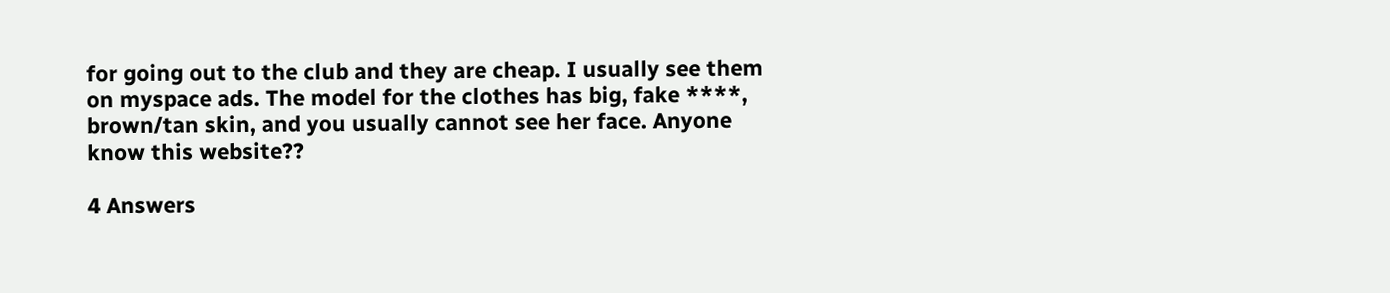for going out to the club and they are cheap. I usually see them on myspace ads. The model for the clothes has big, fake ****, brown/tan skin, and you usually cannot see her face. Anyone know this website??

4 Answers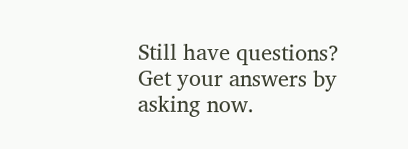Still have questions? Get your answers by asking now.